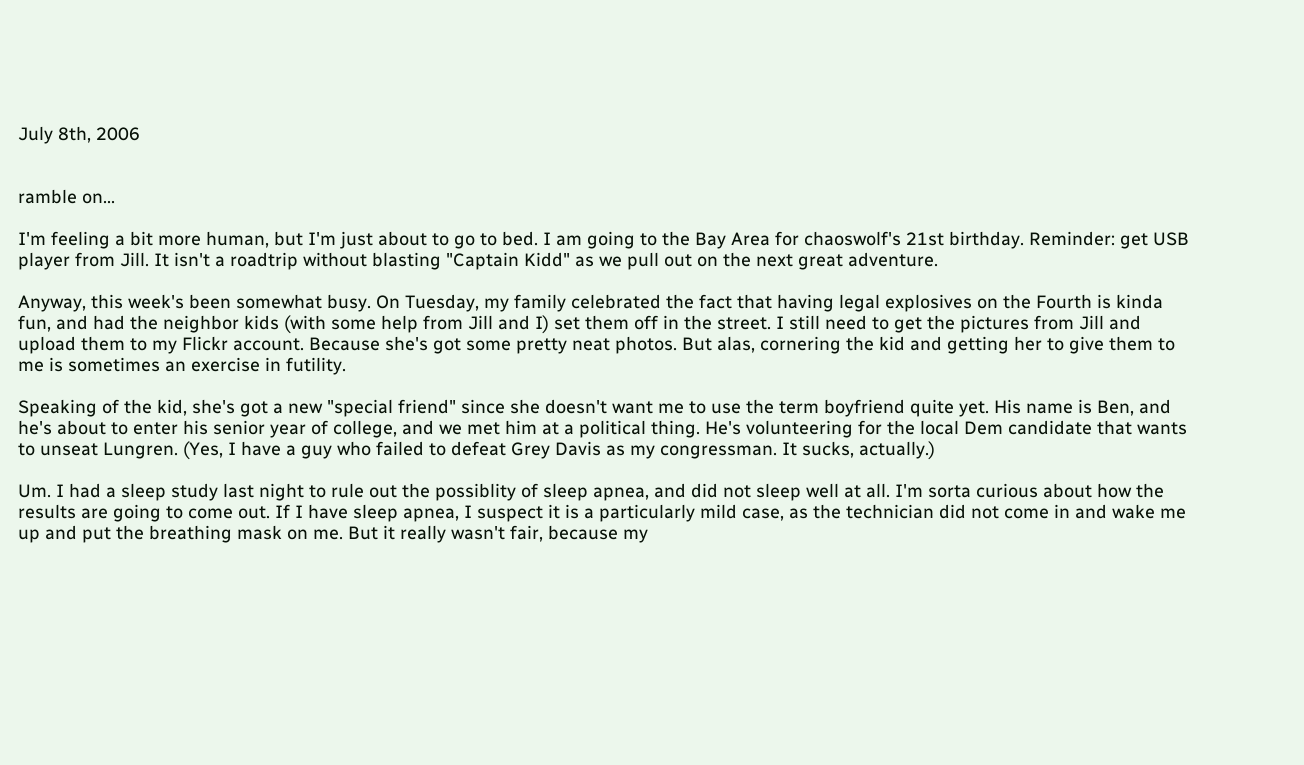July 8th, 2006


ramble on...

I'm feeling a bit more human, but I'm just about to go to bed. I am going to the Bay Area for chaoswolf's 21st birthday. Reminder: get USB player from Jill. It isn't a roadtrip without blasting "Captain Kidd" as we pull out on the next great adventure.

Anyway, this week's been somewhat busy. On Tuesday, my family celebrated the fact that having legal explosives on the Fourth is kinda fun, and had the neighbor kids (with some help from Jill and I) set them off in the street. I still need to get the pictures from Jill and upload them to my Flickr account. Because she's got some pretty neat photos. But alas, cornering the kid and getting her to give them to me is sometimes an exercise in futility.

Speaking of the kid, she's got a new "special friend" since she doesn't want me to use the term boyfriend quite yet. His name is Ben, and he's about to enter his senior year of college, and we met him at a political thing. He's volunteering for the local Dem candidate that wants to unseat Lungren. (Yes, I have a guy who failed to defeat Grey Davis as my congressman. It sucks, actually.)

Um. I had a sleep study last night to rule out the possiblity of sleep apnea, and did not sleep well at all. I'm sorta curious about how the results are going to come out. If I have sleep apnea, I suspect it is a particularly mild case, as the technician did not come in and wake me up and put the breathing mask on me. But it really wasn't fair, because my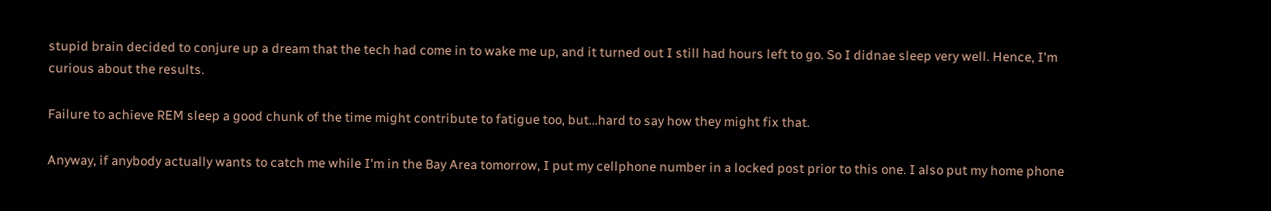stupid brain decided to conjure up a dream that the tech had come in to wake me up, and it turned out I still had hours left to go. So I didnae sleep very well. Hence, I'm curious about the results.

Failure to achieve REM sleep a good chunk of the time might contribute to fatigue too, but...hard to say how they might fix that.

Anyway, if anybody actually wants to catch me while I'm in the Bay Area tomorrow, I put my cellphone number in a locked post prior to this one. I also put my home phone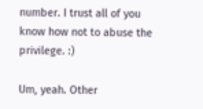number. I trust all of you know how not to abuse the privilege. :)

Um, yeah. Other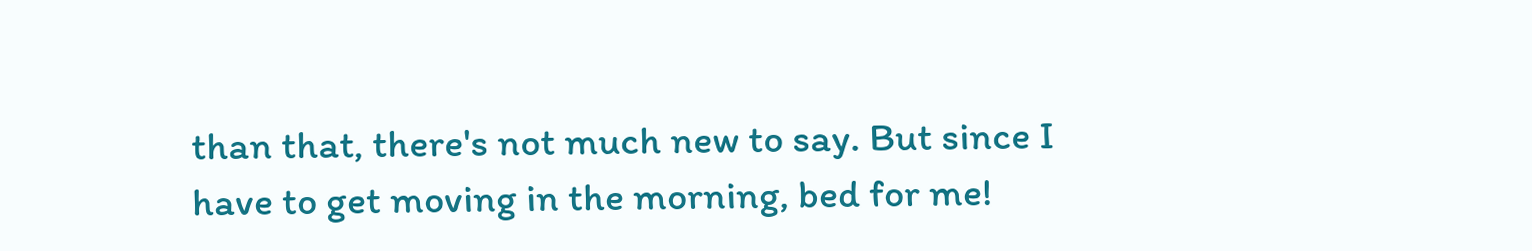than that, there's not much new to say. But since I have to get moving in the morning, bed for me!